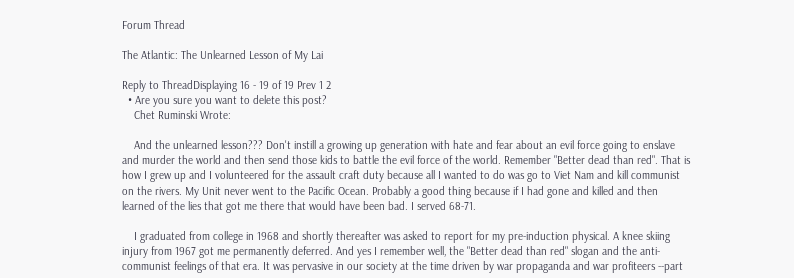Forum Thread

The Atlantic: The Unlearned Lesson of My Lai

Reply to ThreadDisplaying 16 - 19 of 19 Prev 1 2
  • Are you sure you want to delete this post?
    Chet Ruminski Wrote:

    And the unlearned lesson??? Don't instill a growing up generation with hate and fear about an evil force going to enslave and murder the world and then send those kids to battle the evil force of the world. Remember "Better dead than red". That is how I grew up and I volunteered for the assault craft duty because all I wanted to do was go to Viet Nam and kill communist on the rivers. My Unit never went to the Pacific Ocean. Probably a good thing because if I had gone and killed and then learned of the lies that got me there that would have been bad. I served 68-71.

    I graduated from college in 1968 and shortly thereafter was asked to report for my pre-induction physical. A knee skiing injury from 1967 got me permanently deferred. And yes I remember well, the "Better dead than red" slogan and the anti-communist feelings of that era. It was pervasive in our society at the time driven by war propaganda and war profiteers --part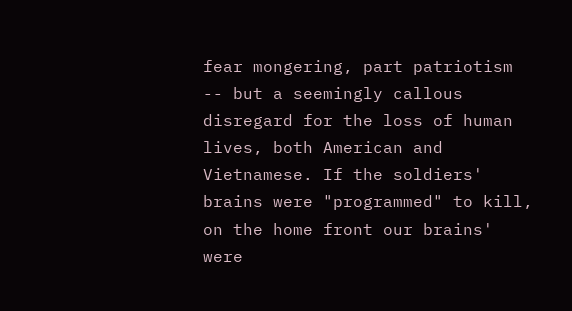fear mongering, part patriotism -- but a seemingly callous disregard for the loss of human lives, both American and Vietnamese. If the soldiers' brains were "programmed" to kill, on the home front our brains' were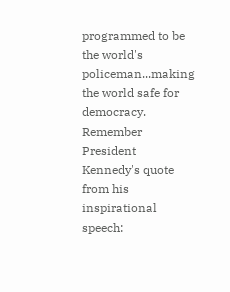programmed to be the world's policeman...making the world safe for democracy. Remember President Kennedy's quote from his inspirational speech: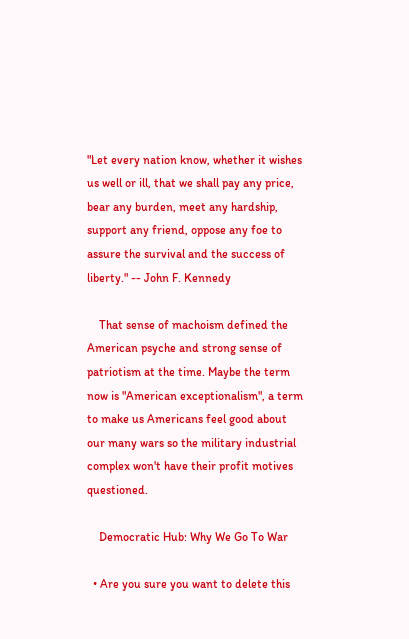"Let every nation know, whether it wishes us well or ill, that we shall pay any price, bear any burden, meet any hardship, support any friend, oppose any foe to assure the survival and the success of liberty." -- John F. Kennedy

    That sense of machoism defined the American psyche and strong sense of patriotism at the time. Maybe the term now is "American exceptionalism", a term to make us Americans feel good about our many wars so the military industrial complex won't have their profit motives questioned.

    Democratic Hub: Why We Go To War

  • Are you sure you want to delete this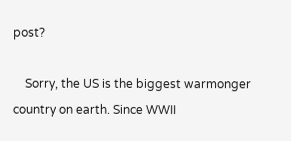post?

    Sorry, the US is the biggest warmonger country on earth. Since WWII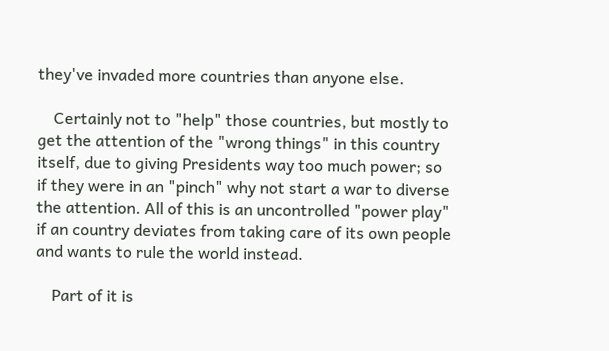they've invaded more countries than anyone else.

    Certainly not to "help" those countries, but mostly to get the attention of the "wrong things" in this country itself, due to giving Presidents way too much power; so if they were in an "pinch" why not start a war to diverse the attention. All of this is an uncontrolled "power play" if an country deviates from taking care of its own people and wants to rule the world instead.

    Part of it is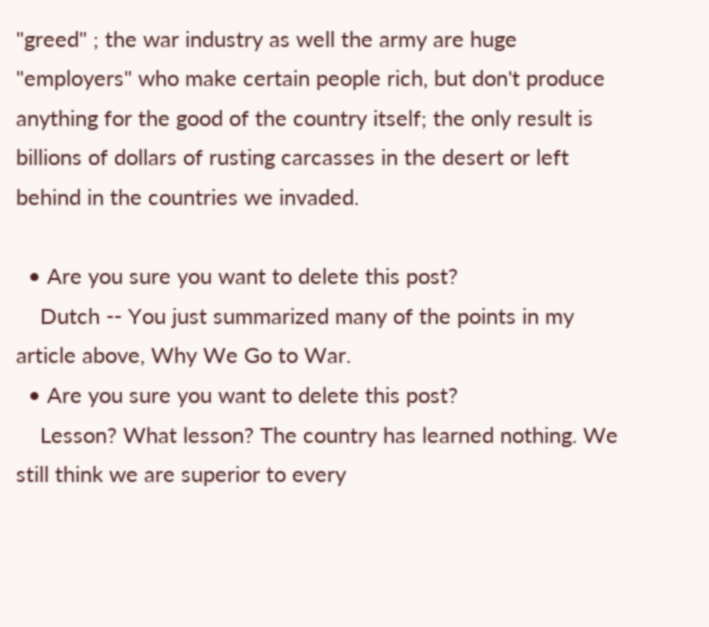"greed" ; the war industry as well the army are huge "employers" who make certain people rich, but don't produce anything for the good of the country itself; the only result is billions of dollars of rusting carcasses in the desert or left behind in the countries we invaded.

  • Are you sure you want to delete this post?
    Dutch -- You just summarized many of the points in my article above, Why We Go to War.
  • Are you sure you want to delete this post?
    Lesson? What lesson? The country has learned nothing. We still think we are superior to every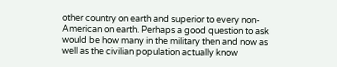other country on earth and superior to every non-American on earth. Perhaps a good question to ask would be how many in the military then and now as well as the civilian population actually know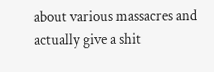about various massacres and actually give a shit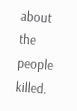about the people killed.